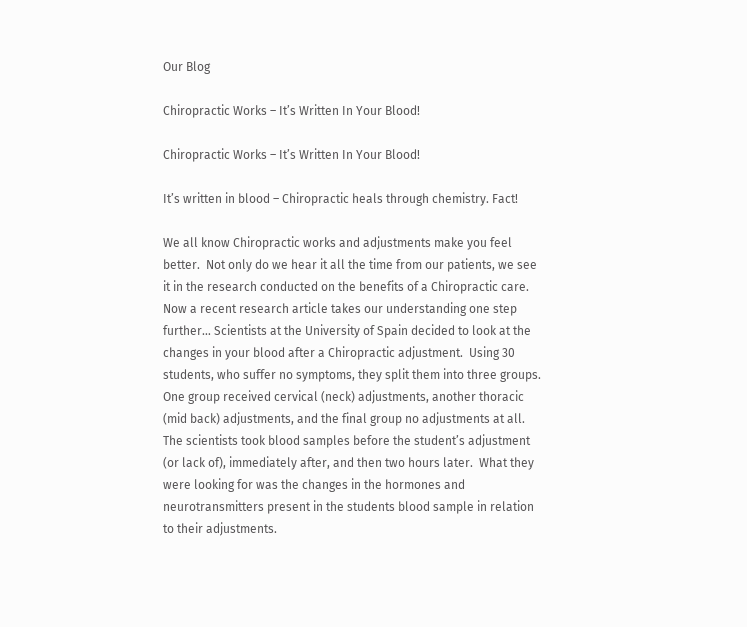Our Blog

Chiropractic Works – It’s Written In Your Blood!

Chiropractic Works – It’s Written In Your Blood!

It’s written in blood – Chiropractic heals through chemistry. Fact!

We all know Chiropractic works and adjustments make you feel better.  Not only do we hear it all the time from our patients, we see it in the research conducted on the benefits of a Chiropractic care.  Now a recent research article takes our understanding one step further… Scientists at the University of Spain decided to look at the changes in your blood after a Chiropractic adjustment.  Using 30 students, who suffer no symptoms, they split them into three groups.  One group received cervical (neck) adjustments, another thoracic (mid back) adjustments, and the final group no adjustments at all.  The scientists took blood samples before the student’s adjustment (or lack of), immediately after, and then two hours later.  What they were looking for was the changes in the hormones and neurotransmitters present in the students blood sample in relation to their adjustments.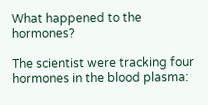What happened to the hormones?

The scientist were tracking four hormones in the blood plasma: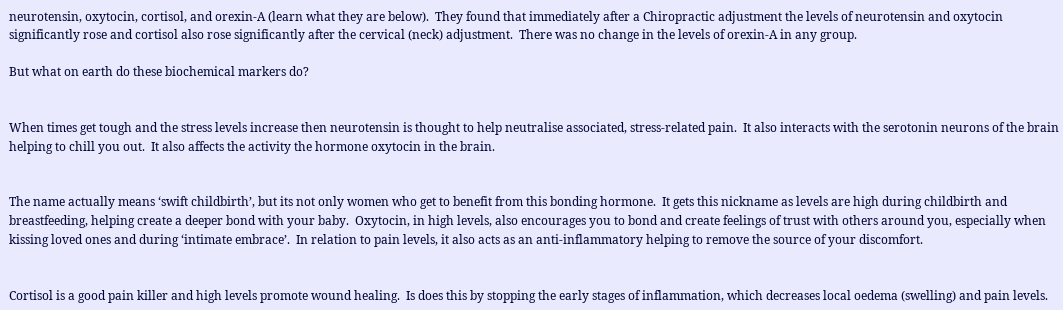neurotensin, oxytocin, cortisol, and orexin-A (learn what they are below).  They found that immediately after a Chiropractic adjustment the levels of neurotensin and oxytocin significantly rose and cortisol also rose significantly after the cervical (neck) adjustment.  There was no change in the levels of orexin-A in any group.

But what on earth do these biochemical markers do?


When times get tough and the stress levels increase then neurotensin is thought to help neutralise associated, stress-related pain.  It also interacts with the serotonin neurons of the brain helping to chill you out.  It also affects the activity the hormone oxytocin in the brain.


The name actually means ‘swift childbirth’, but its not only women who get to benefit from this bonding hormone.  It gets this nickname as levels are high during childbirth and breastfeeding, helping create a deeper bond with your baby.  Oxytocin, in high levels, also encourages you to bond and create feelings of trust with others around you, especially when kissing loved ones and during ‘intimate embrace’.  In relation to pain levels, it also acts as an anti-inflammatory helping to remove the source of your discomfort.


Cortisol is a good pain killer and high levels promote wound healing.  Is does this by stopping the early stages of inflammation, which decreases local oedema (swelling) and pain levels.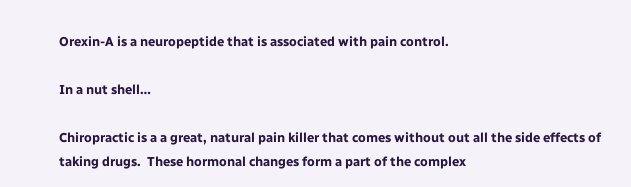Orexin-A is a neuropeptide that is associated with pain control.

In a nut shell…

Chiropractic is a a great, natural pain killer that comes without out all the side effects of taking drugs.  These hormonal changes form a part of the complex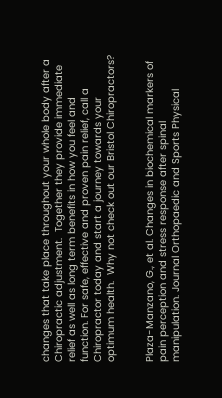changes that take place throughout your whole body after a Chiropractic adjustment.  Together they provide immediate relief as well as long term benefits in how you feel and function. For safe, effective and proven pain relief, call a Chiropractor today and start a journey towards your optimum health.  Why not check out our Bristol Chiropractors?


Plaza-Manzano, G., et al. Changes in biochemical markers of pain perception and stress response after spinal manipulation. Journal Orthopaedic and Sports Physical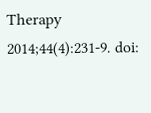Therapy 2014;44(4):231-9. doi: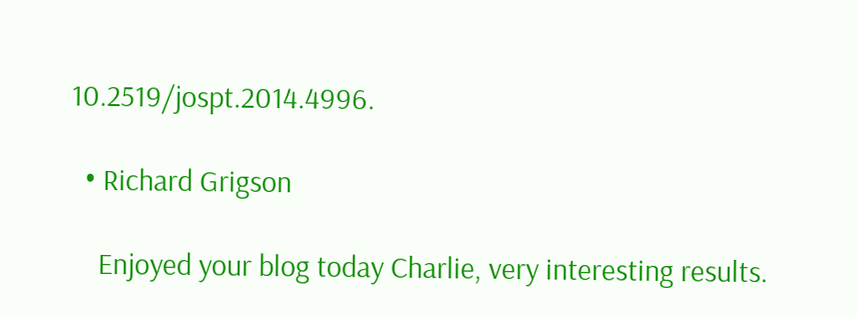10.2519/jospt.2014.4996.

  • Richard Grigson

    Enjoyed your blog today Charlie, very interesting results.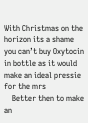With Christmas on the horizon its a shame you can’t buy Oxytocin in bottle as it would make an ideal pressie for the mrs
    Better then to make an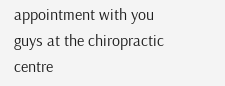appointment with you guys at the chiropractic centre